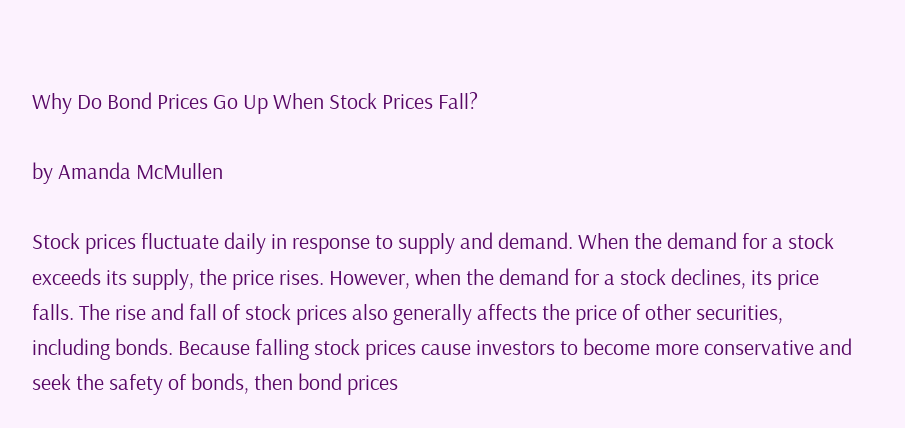Why Do Bond Prices Go Up When Stock Prices Fall?

by Amanda McMullen

Stock prices fluctuate daily in response to supply and demand. When the demand for a stock exceeds its supply, the price rises. However, when the demand for a stock declines, its price falls. The rise and fall of stock prices also generally affects the price of other securities, including bonds. Because falling stock prices cause investors to become more conservative and seek the safety of bonds, then bond prices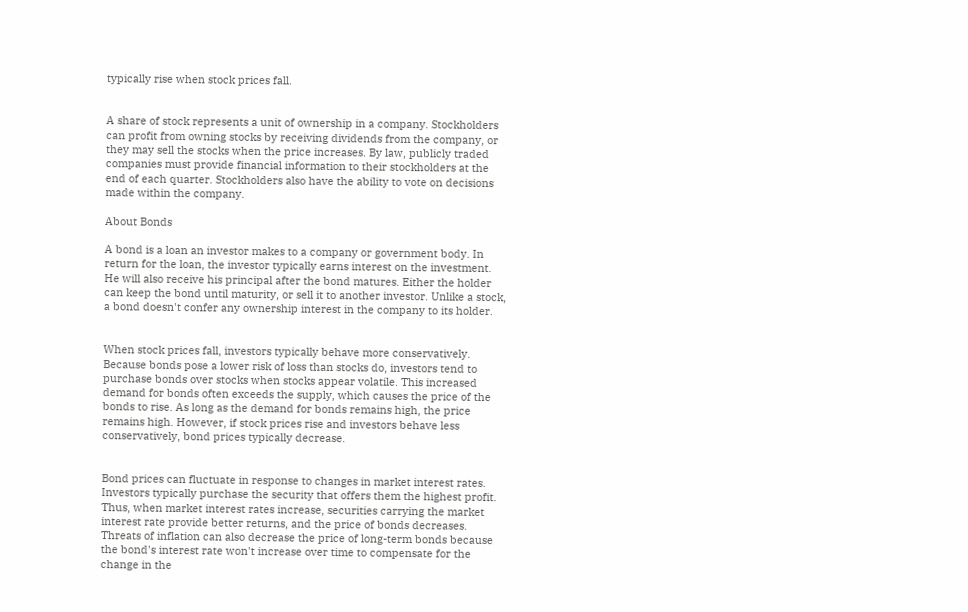typically rise when stock prices fall.


A share of stock represents a unit of ownership in a company. Stockholders can profit from owning stocks by receiving dividends from the company, or they may sell the stocks when the price increases. By law, publicly traded companies must provide financial information to their stockholders at the end of each quarter. Stockholders also have the ability to vote on decisions made within the company.

About Bonds

A bond is a loan an investor makes to a company or government body. In return for the loan, the investor typically earns interest on the investment. He will also receive his principal after the bond matures. Either the holder can keep the bond until maturity, or sell it to another investor. Unlike a stock, a bond doesn't confer any ownership interest in the company to its holder.


When stock prices fall, investors typically behave more conservatively. Because bonds pose a lower risk of loss than stocks do, investors tend to purchase bonds over stocks when stocks appear volatile. This increased demand for bonds often exceeds the supply, which causes the price of the bonds to rise. As long as the demand for bonds remains high, the price remains high. However, if stock prices rise and investors behave less conservatively, bond prices typically decrease.


Bond prices can fluctuate in response to changes in market interest rates. Investors typically purchase the security that offers them the highest profit. Thus, when market interest rates increase, securities carrying the market interest rate provide better returns, and the price of bonds decreases. Threats of inflation can also decrease the price of long-term bonds because the bond's interest rate won't increase over time to compensate for the change in the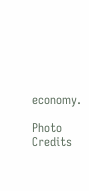economy.

Photo Credits